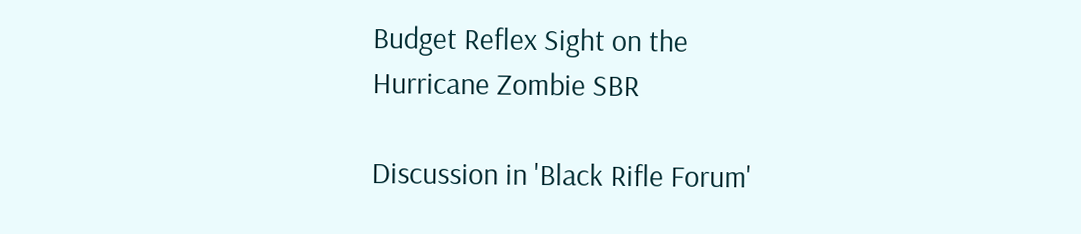Budget Reflex Sight on the Hurricane Zombie SBR

Discussion in 'Black Rifle Forum'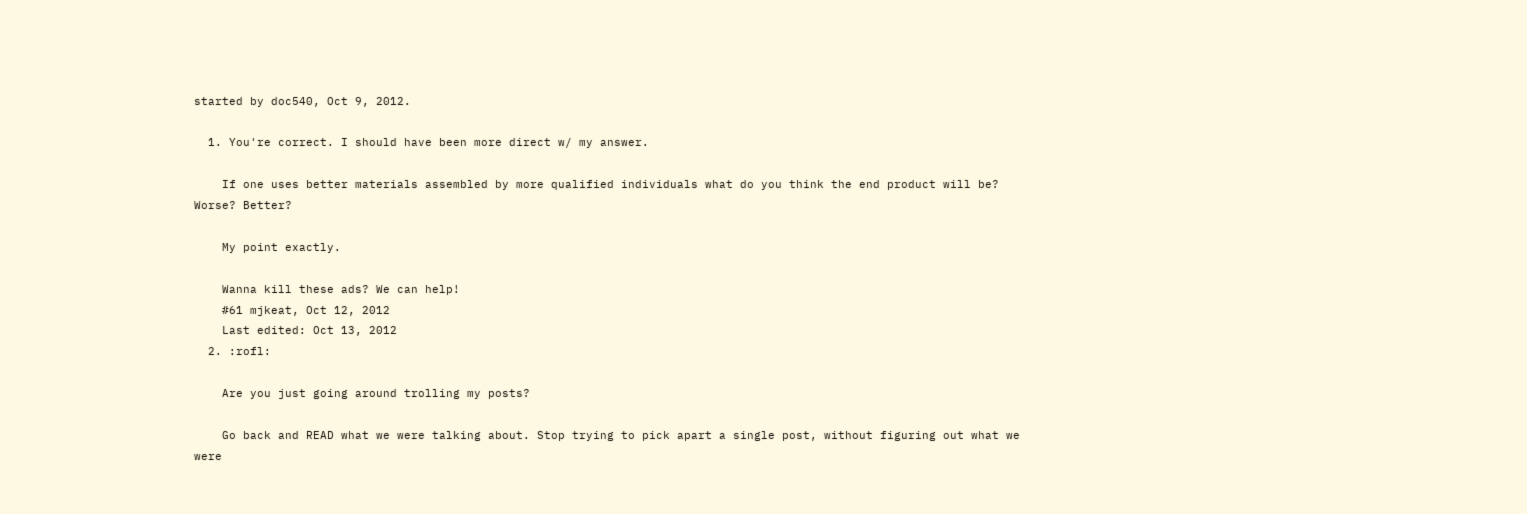started by doc540, Oct 9, 2012.

  1. You're correct. I should have been more direct w/ my answer.

    If one uses better materials assembled by more qualified individuals what do you think the end product will be? Worse? Better?

    My point exactly.

    Wanna kill these ads? We can help!
    #61 mjkeat, Oct 12, 2012
    Last edited: Oct 13, 2012
  2. :rofl:

    Are you just going around trolling my posts?

    Go back and READ what we were talking about. Stop trying to pick apart a single post, without figuring out what we were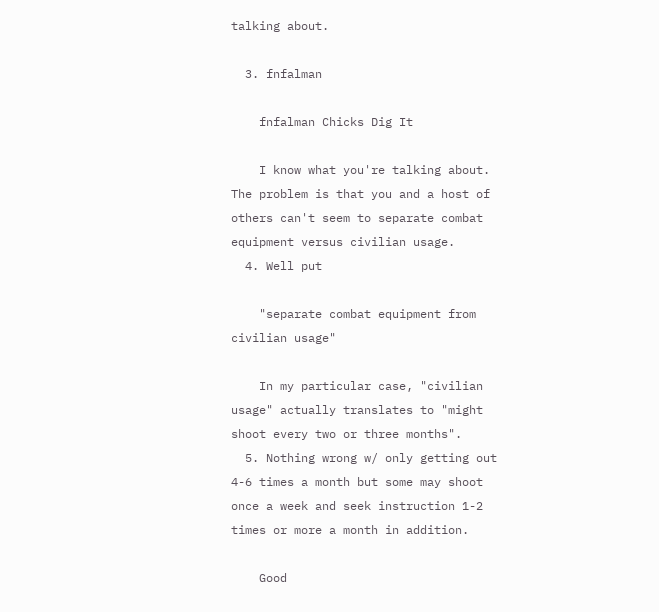talking about.

  3. fnfalman

    fnfalman Chicks Dig It

    I know what you're talking about. The problem is that you and a host of others can't seem to separate combat equipment versus civilian usage.
  4. Well put

    "separate combat equipment from civilian usage"

    In my particular case, "civilian usage" actually translates to "might shoot every two or three months".
  5. Nothing wrong w/ only getting out 4-6 times a month but some may shoot once a week and seek instruction 1-2 times or more a month in addition.

    Good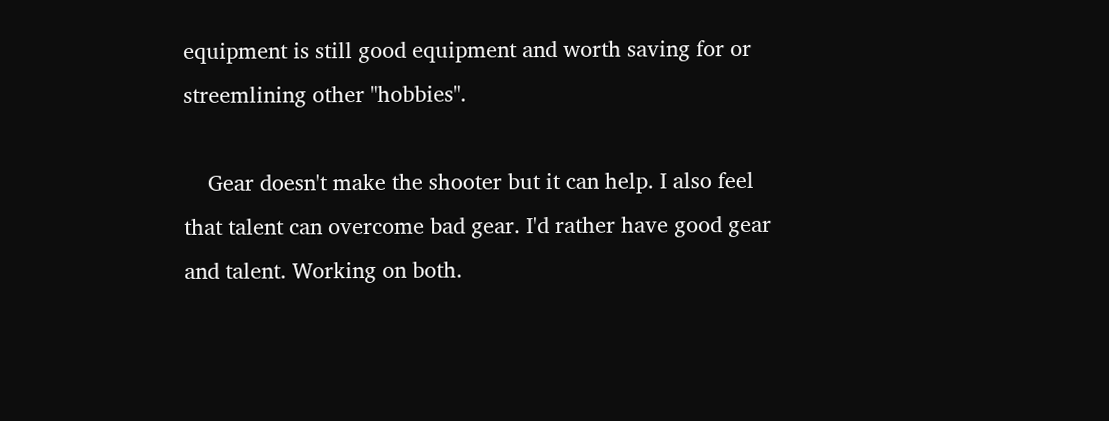equipment is still good equipment and worth saving for or streemlining other "hobbies".

    Gear doesn't make the shooter but it can help. I also feel that talent can overcome bad gear. I'd rather have good gear and talent. Working on both.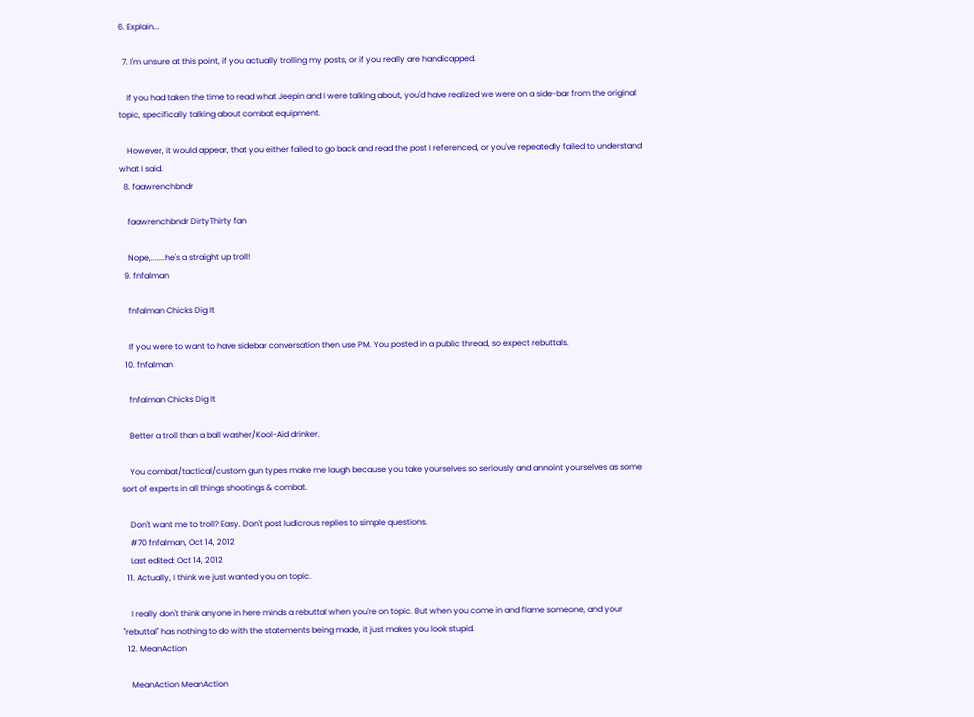6. Explain...

  7. I'm unsure at this point, if you actually trolling my posts, or if you really are handicapped.

    If you had taken the time to read what Jeepin and I were talking about, you'd have realized we were on a side-bar from the original topic, specifically talking about combat equipment.

    However, it would appear, that you either failed to go back and read the post I referenced, or you've repeatedly failed to understand what I said.
  8. faawrenchbndr

    faawrenchbndr DirtyThirty fan

    Nope,.......he's a straight up troll!
  9. fnfalman

    fnfalman Chicks Dig It

    If you were to want to have sidebar conversation then use PM. You posted in a public thread, so expect rebuttals.
  10. fnfalman

    fnfalman Chicks Dig It

    Better a troll than a ball washer/Kool-Aid drinker.

    You combat/tactical/custom gun types make me laugh because you take yourselves so seriously and annoint yourselves as some sort of experts in all things shootings & combat.

    Don't want me to troll? Easy. Don't post ludicrous replies to simple questions.
    #70 fnfalman, Oct 14, 2012
    Last edited: Oct 14, 2012
  11. Actually, I think we just wanted you on topic.

    I really don't think anyone in here minds a rebuttal when you're on topic. But when you come in and flame someone, and your "rebuttal" has nothing to do with the statements being made, it just makes you look stupid.
  12. MeanAction

    MeanAction MeanAction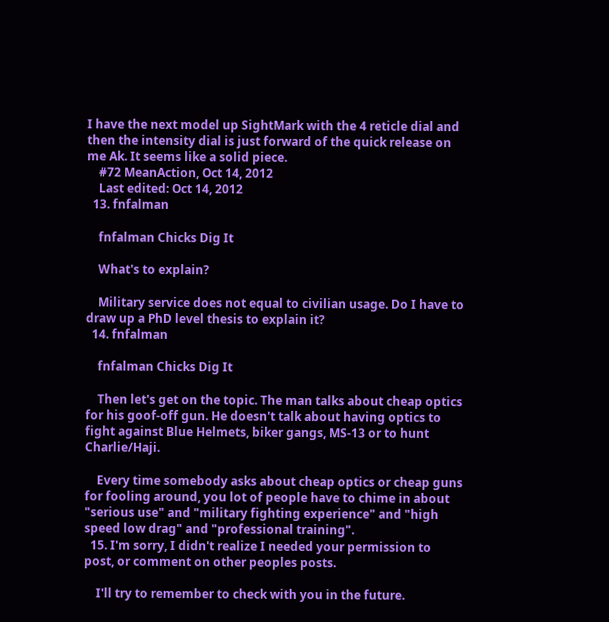I have the next model up SightMark with the 4 reticle dial and then the intensity dial is just forward of the quick release on me Ak. It seems like a solid piece.
    #72 MeanAction, Oct 14, 2012
    Last edited: Oct 14, 2012
  13. fnfalman

    fnfalman Chicks Dig It

    What's to explain?

    Military service does not equal to civilian usage. Do I have to draw up a PhD level thesis to explain it?
  14. fnfalman

    fnfalman Chicks Dig It

    Then let's get on the topic. The man talks about cheap optics for his goof-off gun. He doesn't talk about having optics to fight against Blue Helmets, biker gangs, MS-13 or to hunt Charlie/Haji.

    Every time somebody asks about cheap optics or cheap guns for fooling around, you lot of people have to chime in about "serious use" and "military fighting experience" and "high speed low drag" and "professional training".
  15. I'm sorry, I didn't realize I needed your permission to post, or comment on other peoples posts.

    I'll try to remember to check with you in the future.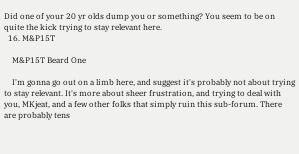Did one of your 20 yr olds dump you or something? You seem to be on quite the kick trying to stay relevant here.
  16. M&P15T

    M&P15T Beard One

    I'm gonna go out on a limb here, and suggest it's probably not about trying to stay relevant. It's more about sheer frustration, and trying to deal with you, MKjeat, and a few other folks that simply ruin this sub-forum. There are probably tens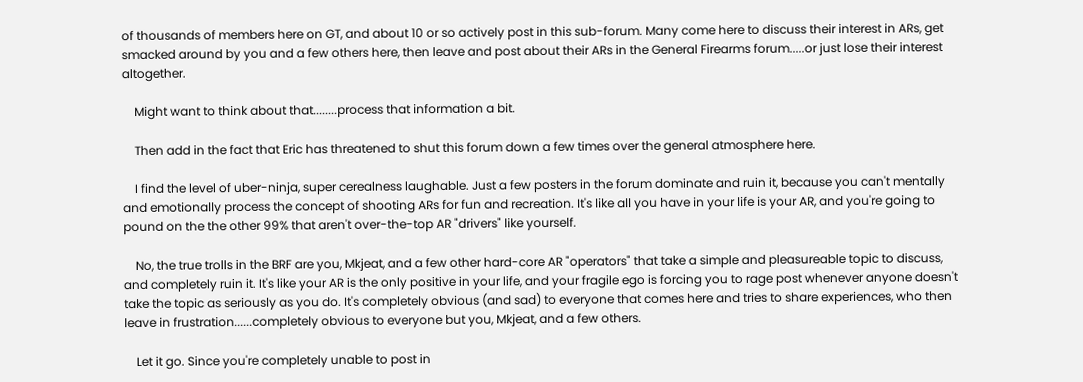of thousands of members here on GT, and about 10 or so actively post in this sub-forum. Many come here to discuss their interest in ARs, get smacked around by you and a few others here, then leave and post about their ARs in the General Firearms forum.....or just lose their interest altogether.

    Might want to think about that........process that information a bit.

    Then add in the fact that Eric has threatened to shut this forum down a few times over the general atmosphere here.

    I find the level of uber-ninja, super cerealness laughable. Just a few posters in the forum dominate and ruin it, because you can't mentally and emotionally process the concept of shooting ARs for fun and recreation. It's like all you have in your life is your AR, and you're going to pound on the the other 99% that aren't over-the-top AR "drivers" like yourself.

    No, the true trolls in the BRF are you, Mkjeat, and a few other hard-core AR "operators" that take a simple and pleasureable topic to discuss, and completely ruin it. It's like your AR is the only positive in your life, and your fragile ego is forcing you to rage post whenever anyone doesn't take the topic as seriously as you do. It's completely obvious (and sad) to everyone that comes here and tries to share experiences, who then leave in frustration......completely obvious to everyone but you, Mkjeat, and a few others.

    Let it go. Since you're completely unable to post in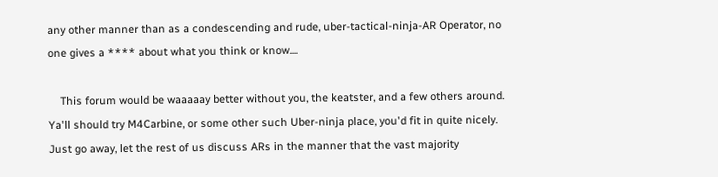any other manner than as a condescending and rude, uber-tactical-ninja-AR Operator, no one gives a **** about what you think or know....

    This forum would be waaaaay better without you, the keatster, and a few others around. Ya'll should try M4Carbine, or some other such Uber-ninja place, you'd fit in quite nicely. Just go away, let the rest of us discuss ARs in the manner that the vast majority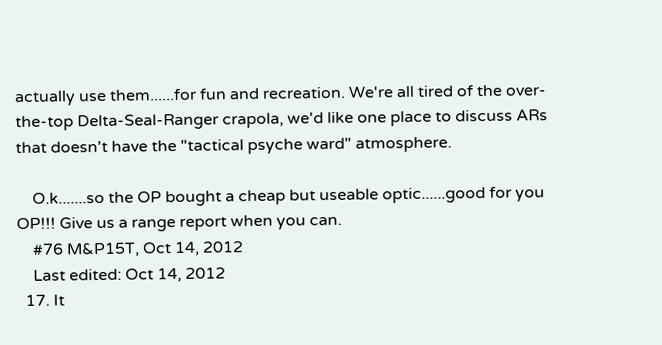actually use them......for fun and recreation. We're all tired of the over-the-top Delta-Seal-Ranger crapola, we'd like one place to discuss ARs that doesn't have the "tactical psyche ward" atmosphere.

    O.k.......so the OP bought a cheap but useable optic......good for you OP!!! Give us a range report when you can.
    #76 M&P15T, Oct 14, 2012
    Last edited: Oct 14, 2012
  17. It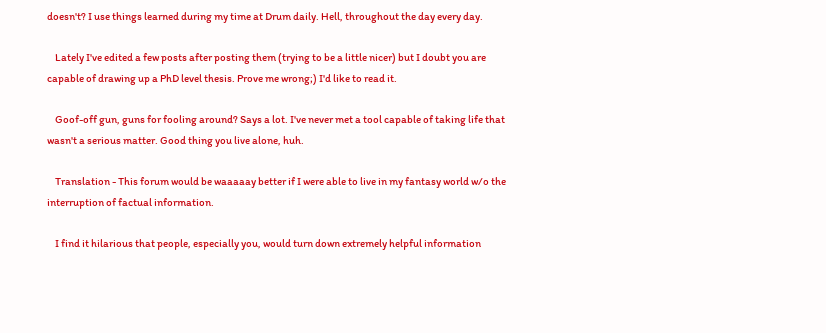doesn't? I use things learned during my time at Drum daily. Hell, throughout the day every day.

    Lately I've edited a few posts after posting them (trying to be a little nicer) but I doubt you are capable of drawing up a PhD level thesis. Prove me wrong;) I'd like to read it.

    Goof-off gun, guns for fooling around? Says a lot. I've never met a tool capable of taking life that wasn't a serious matter. Good thing you live alone, huh.

    Translation - This forum would be waaaaay better if I were able to live in my fantasy world w/o the interruption of factual information.

    I find it hilarious that people, especially you, would turn down extremely helpful information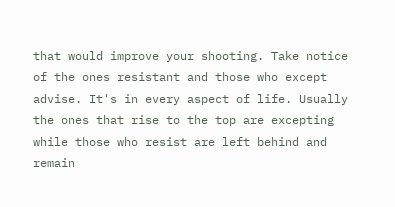that would improve your shooting. Take notice of the ones resistant and those who except advise. It's in every aspect of life. Usually the ones that rise to the top are excepting while those who resist are left behind and remain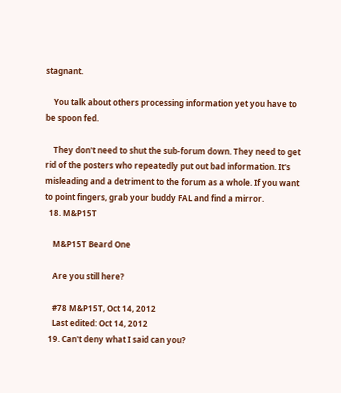stagnant.

    You talk about others processing information yet you have to be spoon fed.

    They don't need to shut the sub-forum down. They need to get rid of the posters who repeatedly put out bad information. It's misleading and a detriment to the forum as a whole. If you want to point fingers, grab your buddy FAL and find a mirror.
  18. M&P15T

    M&P15T Beard One

    Are you still here?

    #78 M&P15T, Oct 14, 2012
    Last edited: Oct 14, 2012
  19. Can't deny what I said can you?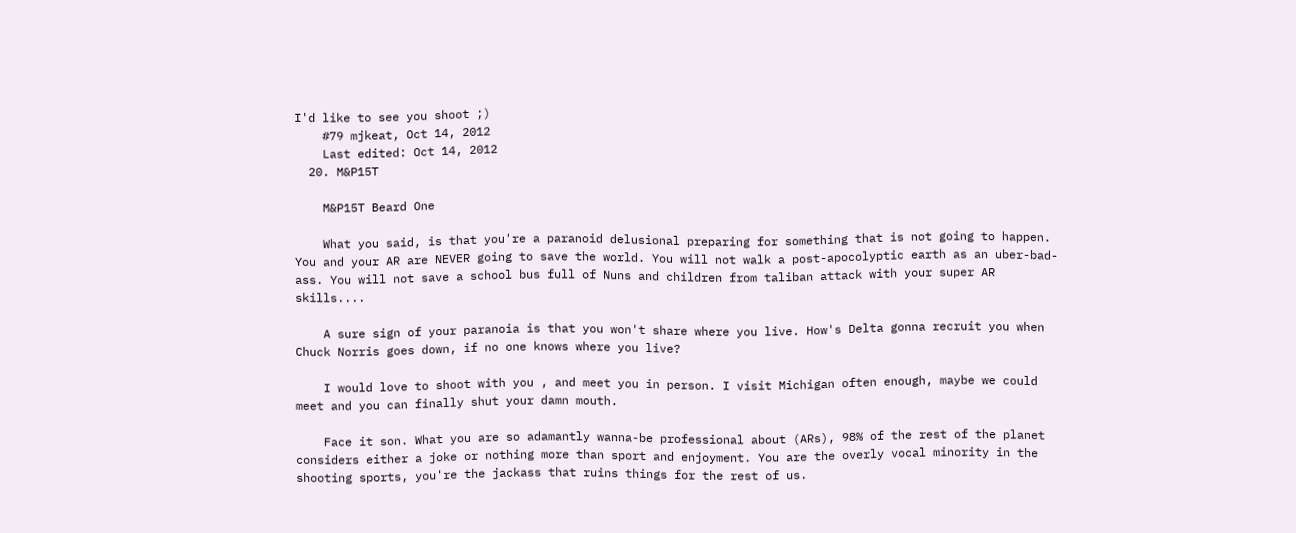I'd like to see you shoot ;)
    #79 mjkeat, Oct 14, 2012
    Last edited: Oct 14, 2012
  20. M&P15T

    M&P15T Beard One

    What you said, is that you're a paranoid delusional preparing for something that is not going to happen. You and your AR are NEVER going to save the world. You will not walk a post-apocolyptic earth as an uber-bad-ass. You will not save a school bus full of Nuns and children from taliban attack with your super AR skills....

    A sure sign of your paranoia is that you won't share where you live. How's Delta gonna recruit you when Chuck Norris goes down, if no one knows where you live?

    I would love to shoot with you , and meet you in person. I visit Michigan often enough, maybe we could meet and you can finally shut your damn mouth.

    Face it son. What you are so adamantly wanna-be professional about (ARs), 98% of the rest of the planet considers either a joke or nothing more than sport and enjoyment. You are the overly vocal minority in the shooting sports, you're the jackass that ruins things for the rest of us.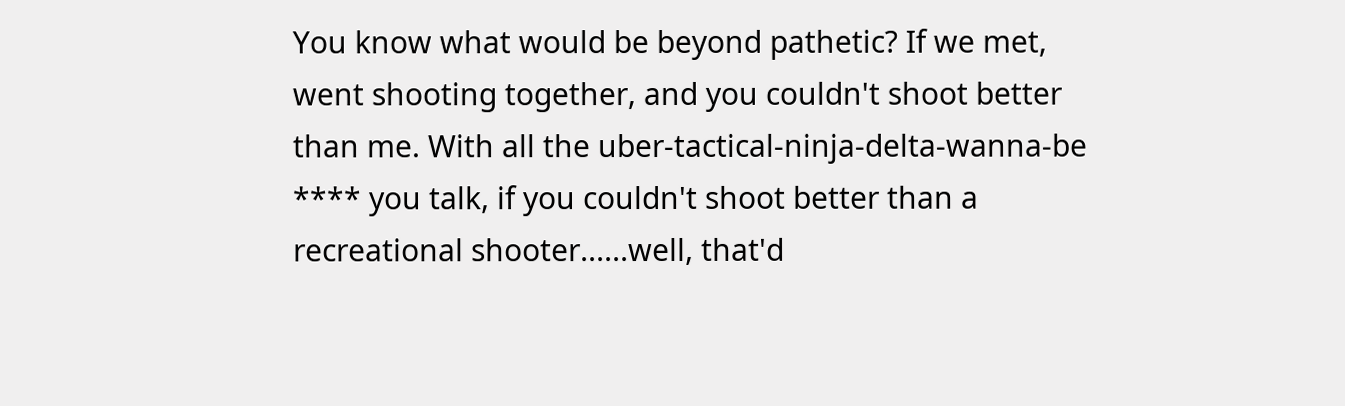You know what would be beyond pathetic? If we met, went shooting together, and you couldn't shoot better than me. With all the uber-tactical-ninja-delta-wanna-be **** you talk, if you couldn't shoot better than a recreational shooter......well, that'd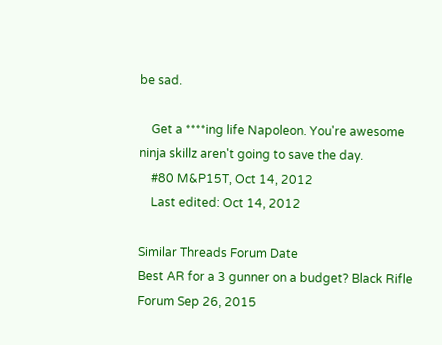be sad.

    Get a ****ing life Napoleon. You're awesome ninja skillz aren't going to save the day.
    #80 M&P15T, Oct 14, 2012
    Last edited: Oct 14, 2012

Similar Threads Forum Date
Best AR for a 3 gunner on a budget? Black Rifle Forum Sep 26, 2015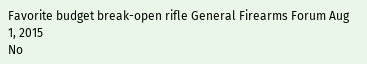Favorite budget break-open rifle General Firearms Forum Aug 1, 2015
No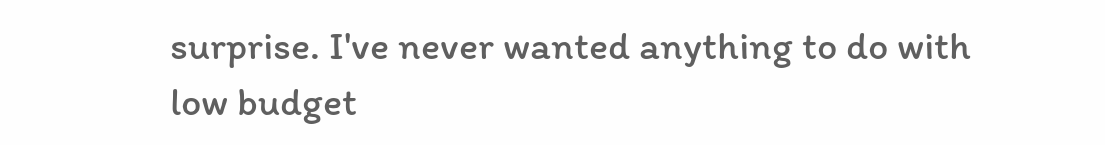surprise. I've never wanted anything to do with low budget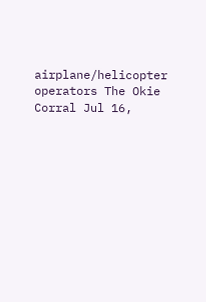airplane/helicopter operators The Okie Corral Jul 16,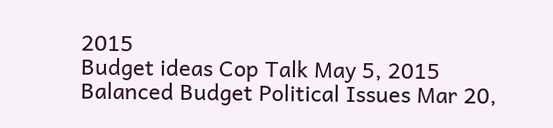2015
Budget ideas Cop Talk May 5, 2015
Balanced Budget Political Issues Mar 20,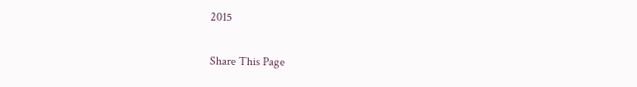2015

Share This Page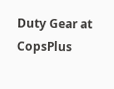Duty Gear at CopsPlus